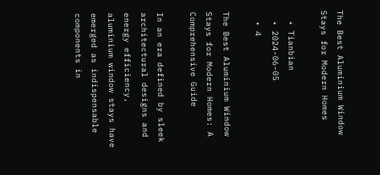The Best Aluminium Window Stays for Modern Homes

  • Tianbian
  • 2024-06-05
  • 4

The Best Aluminium Window Stays for Modern Homes: A Comprehensive Guide

In an era defined by sleek architectural designs and energy efficiency, aluminium window stays have emerged as indispensable components in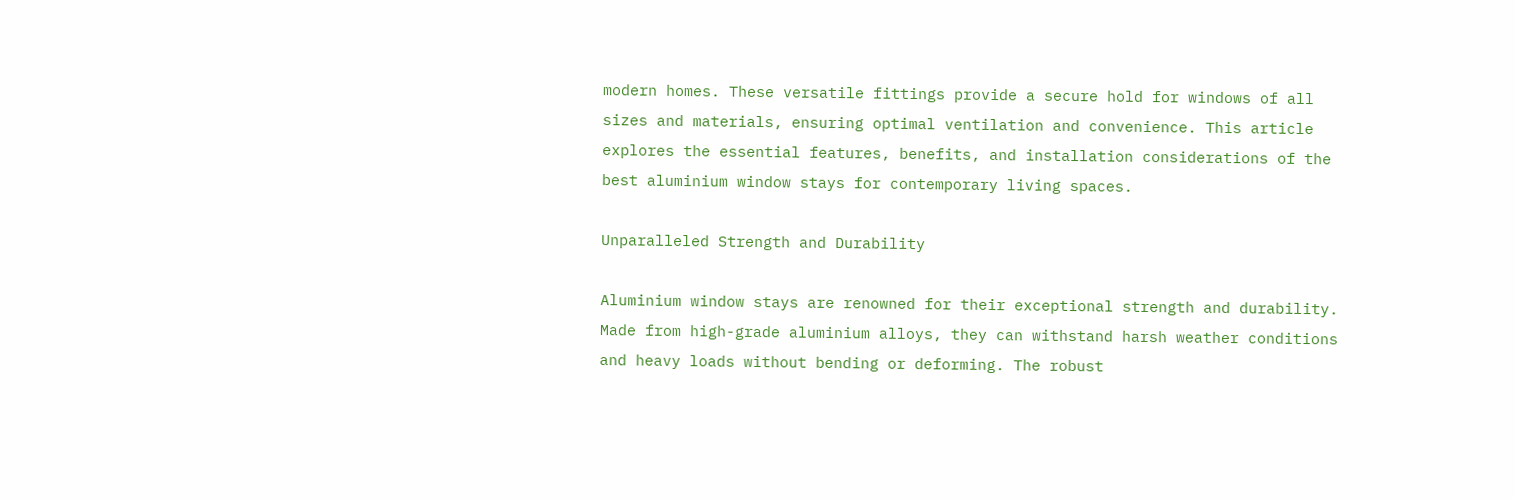modern homes. These versatile fittings provide a secure hold for windows of all sizes and materials, ensuring optimal ventilation and convenience. This article explores the essential features, benefits, and installation considerations of the best aluminium window stays for contemporary living spaces.

Unparalleled Strength and Durability

Aluminium window stays are renowned for their exceptional strength and durability. Made from high-grade aluminium alloys, they can withstand harsh weather conditions and heavy loads without bending or deforming. The robust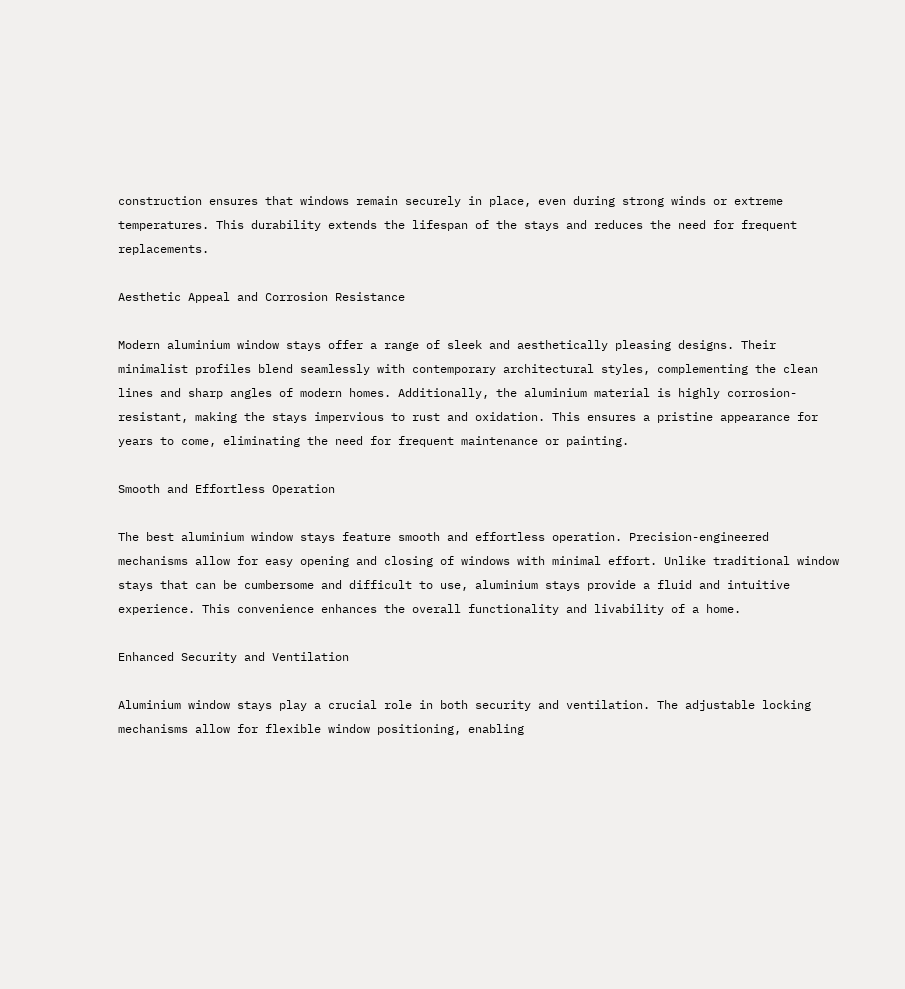construction ensures that windows remain securely in place, even during strong winds or extreme temperatures. This durability extends the lifespan of the stays and reduces the need for frequent replacements.

Aesthetic Appeal and Corrosion Resistance

Modern aluminium window stays offer a range of sleek and aesthetically pleasing designs. Their minimalist profiles blend seamlessly with contemporary architectural styles, complementing the clean lines and sharp angles of modern homes. Additionally, the aluminium material is highly corrosion-resistant, making the stays impervious to rust and oxidation. This ensures a pristine appearance for years to come, eliminating the need for frequent maintenance or painting.

Smooth and Effortless Operation

The best aluminium window stays feature smooth and effortless operation. Precision-engineered mechanisms allow for easy opening and closing of windows with minimal effort. Unlike traditional window stays that can be cumbersome and difficult to use, aluminium stays provide a fluid and intuitive experience. This convenience enhances the overall functionality and livability of a home.

Enhanced Security and Ventilation

Aluminium window stays play a crucial role in both security and ventilation. The adjustable locking mechanisms allow for flexible window positioning, enabling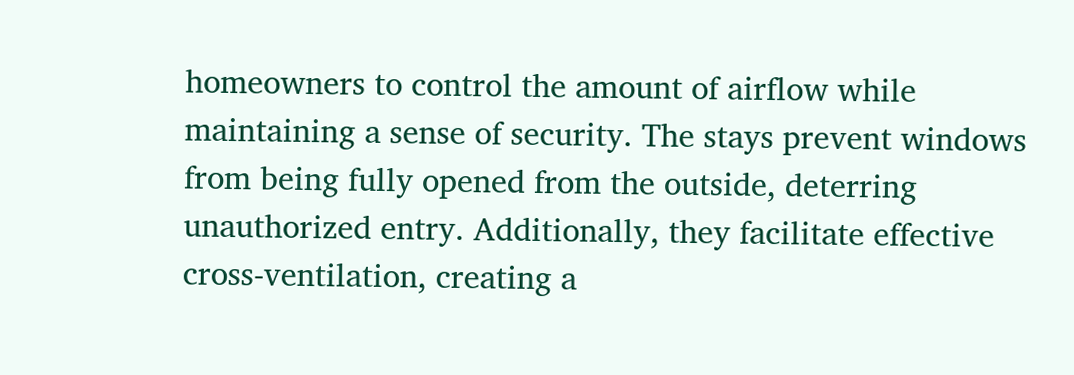homeowners to control the amount of airflow while maintaining a sense of security. The stays prevent windows from being fully opened from the outside, deterring unauthorized entry. Additionally, they facilitate effective cross-ventilation, creating a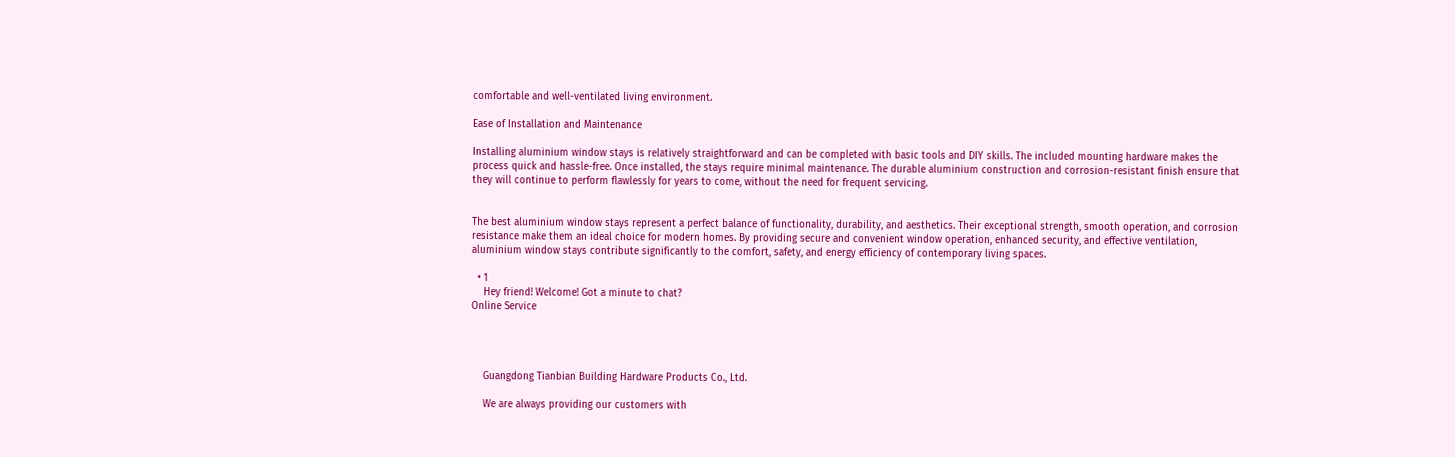comfortable and well-ventilated living environment.

Ease of Installation and Maintenance

Installing aluminium window stays is relatively straightforward and can be completed with basic tools and DIY skills. The included mounting hardware makes the process quick and hassle-free. Once installed, the stays require minimal maintenance. The durable aluminium construction and corrosion-resistant finish ensure that they will continue to perform flawlessly for years to come, without the need for frequent servicing.


The best aluminium window stays represent a perfect balance of functionality, durability, and aesthetics. Their exceptional strength, smooth operation, and corrosion resistance make them an ideal choice for modern homes. By providing secure and convenient window operation, enhanced security, and effective ventilation, aluminium window stays contribute significantly to the comfort, safety, and energy efficiency of contemporary living spaces.

  • 1
    Hey friend! Welcome! Got a minute to chat?
Online Service




    Guangdong Tianbian Building Hardware Products Co., Ltd.

    We are always providing our customers with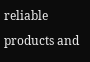reliable products and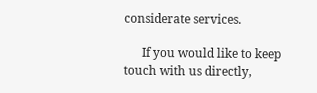considerate services.

      If you would like to keep touch with us directly,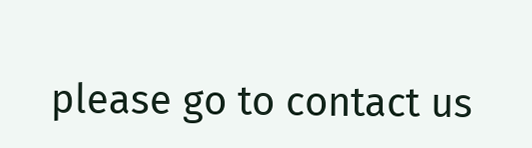please go to contact us